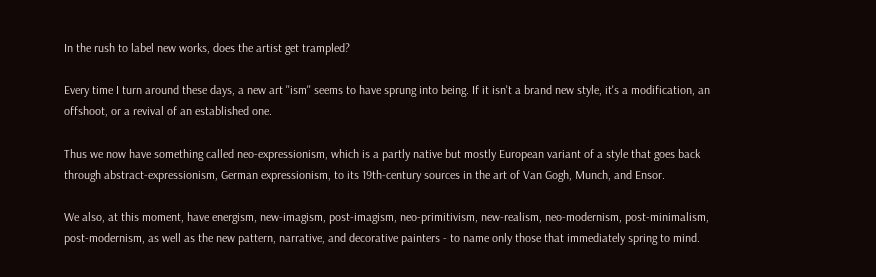In the rush to label new works, does the artist get trampled?

Every time I turn around these days, a new art ''ism'' seems to have sprung into being. If it isn't a brand new style, it's a modification, an offshoot, or a revival of an established one.

Thus we now have something called neo-expressionism, which is a partly native but mostly European variant of a style that goes back through abstract-expressionism, German expressionism, to its 19th-century sources in the art of Van Gogh, Munch, and Ensor.

We also, at this moment, have energism, new-imagism, post-imagism, neo-primitivism, new-realism, neo-modernism, post-minimalism, post-modernism, as well as the new pattern, narrative, and decorative painters - to name only those that immediately spring to mind.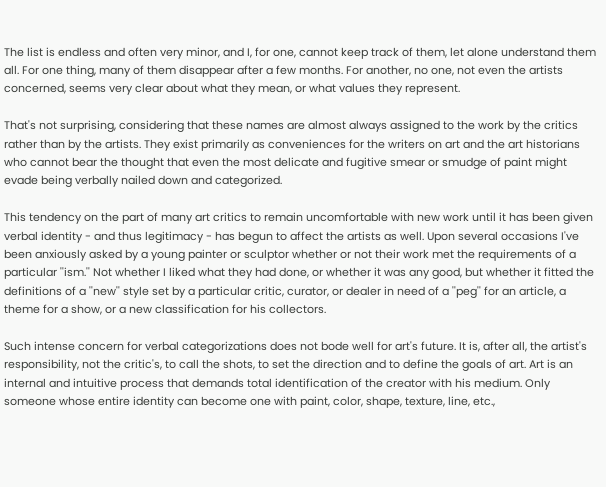The list is endless and often very minor, and I, for one, cannot keep track of them, let alone understand them all. For one thing, many of them disappear after a few months. For another, no one, not even the artists concerned, seems very clear about what they mean, or what values they represent.

That's not surprising, considering that these names are almost always assigned to the work by the critics rather than by the artists. They exist primarily as conveniences for the writers on art and the art historians who cannot bear the thought that even the most delicate and fugitive smear or smudge of paint might evade being verbally nailed down and categorized.

This tendency on the part of many art critics to remain uncomfortable with new work until it has been given verbal identity - and thus legitimacy - has begun to affect the artists as well. Upon several occasions I've been anxiously asked by a young painter or sculptor whether or not their work met the requirements of a particular ''ism.'' Not whether I liked what they had done, or whether it was any good, but whether it fitted the definitions of a ''new'' style set by a particular critic, curator, or dealer in need of a ''peg'' for an article, a theme for a show, or a new classification for his collectors.

Such intense concern for verbal categorizations does not bode well for art's future. It is, after all, the artist's responsibility, not the critic's, to call the shots, to set the direction and to define the goals of art. Art is an internal and intuitive process that demands total identification of the creator with his medium. Only someone whose entire identity can become one with paint, color, shape, texture, line, etc.,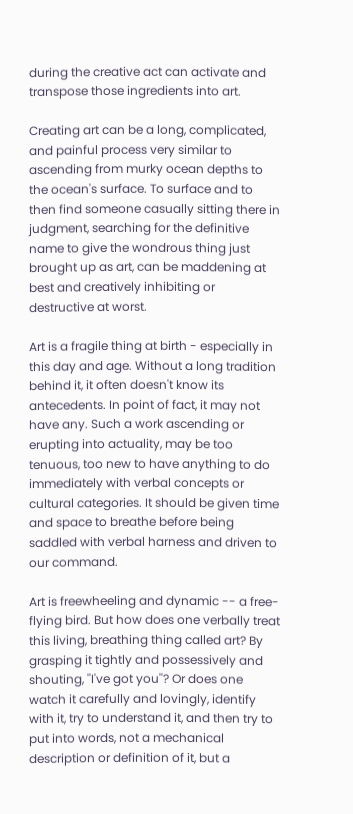during the creative act can activate and transpose those ingredients into art.

Creating art can be a long, complicated, and painful process very similar to ascending from murky ocean depths to the ocean's surface. To surface and to then find someone casually sitting there in judgment, searching for the definitive name to give the wondrous thing just brought up as art, can be maddening at best and creatively inhibiting or destructive at worst.

Art is a fragile thing at birth - especially in this day and age. Without a long tradition behind it, it often doesn't know its antecedents. In point of fact, it may not have any. Such a work ascending or erupting into actuality, may be too tenuous, too new to have anything to do immediately with verbal concepts or cultural categories. It should be given time and space to breathe before being saddled with verbal harness and driven to our command.

Art is freewheeling and dynamic -- a free-flying bird. But how does one verbally treat this living, breathing thing called art? By grasping it tightly and possessively and shouting, ''I've got you''? Or does one watch it carefully and lovingly, identify with it, try to understand it, and then try to put into words, not a mechanical description or definition of it, but a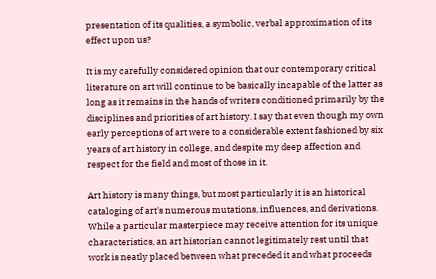presentation of its qualities, a symbolic, verbal approximation of its effect upon us?

It is my carefully considered opinion that our contemporary critical literature on art will continue to be basically incapable of the latter as long as it remains in the hands of writers conditioned primarily by the disciplines and priorities of art history. I say that even though my own early perceptions of art were to a considerable extent fashioned by six years of art history in college, and despite my deep affection and respect for the field and most of those in it.

Art history is many things, but most particularly it is an historical cataloging of art's numerous mutations, influences, and derivations. While a particular masterpiece may receive attention for its unique characteristics, an art historian cannot legitimately rest until that work is neatly placed between what preceded it and what proceeds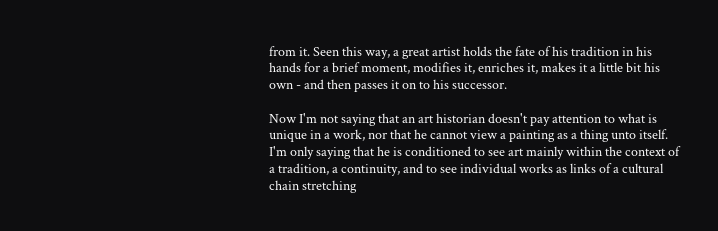from it. Seen this way, a great artist holds the fate of his tradition in his hands for a brief moment, modifies it, enriches it, makes it a little bit his own - and then passes it on to his successor.

Now I'm not saying that an art historian doesn't pay attention to what is unique in a work, nor that he cannot view a painting as a thing unto itself. I'm only saying that he is conditioned to see art mainly within the context of a tradition, a continuity, and to see individual works as links of a cultural chain stretching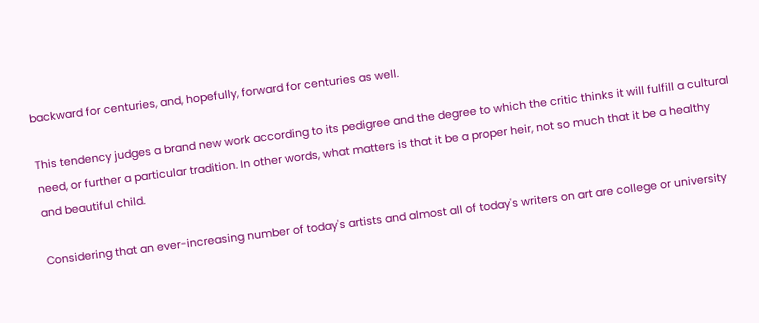backward for centuries, and, hopefully, forward for centuries as well.

This tendency judges a brand new work according to its pedigree and the degree to which the critic thinks it will fulfill a cultural need, or further a particular tradition. In other words, what matters is that it be a proper heir, not so much that it be a healthy and beautiful child.

Considering that an ever-increasing number of today's artists and almost all of today's writers on art are college or university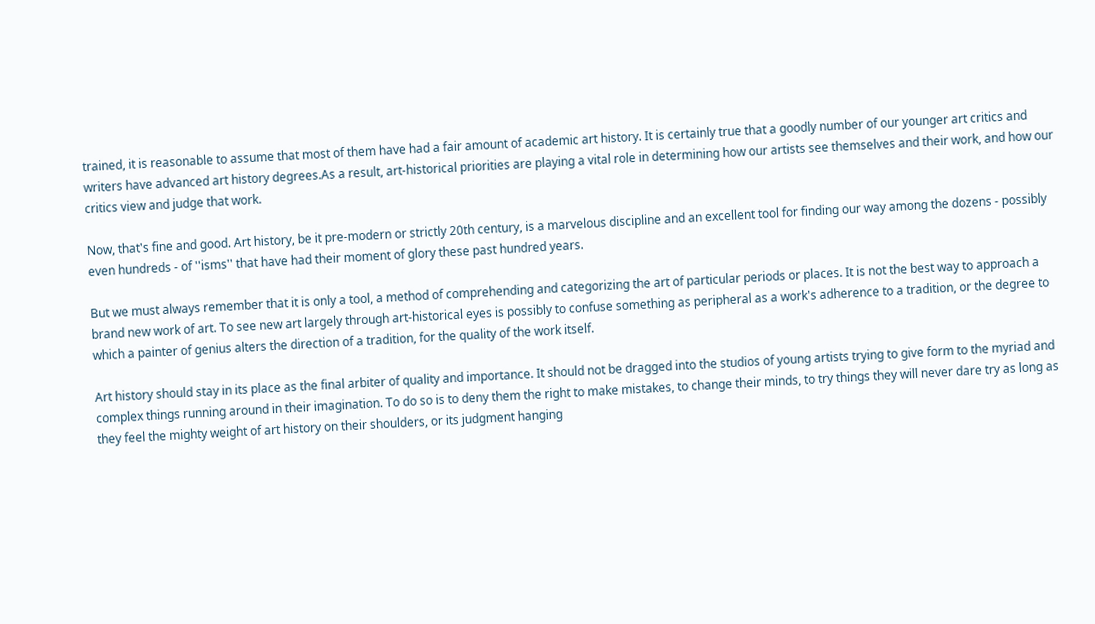trained, it is reasonable to assume that most of them have had a fair amount of academic art history. It is certainly true that a goodly number of our younger art critics and writers have advanced art history degrees.As a result, art-historical priorities are playing a vital role in determining how our artists see themselves and their work, and how our critics view and judge that work.

Now, that's fine and good. Art history, be it pre-modern or strictly 20th century, is a marvelous discipline and an excellent tool for finding our way among the dozens - possibly even hundreds - of ''isms'' that have had their moment of glory these past hundred years.

But we must always remember that it is only a tool, a method of comprehending and categorizing the art of particular periods or places. It is not the best way to approach a brand new work of art. To see new art largely through art-historical eyes is possibly to confuse something as peripheral as a work's adherence to a tradition, or the degree to which a painter of genius alters the direction of a tradition, for the quality of the work itself.

Art history should stay in its place as the final arbiter of quality and importance. It should not be dragged into the studios of young artists trying to give form to the myriad and complex things running around in their imagination. To do so is to deny them the right to make mistakes, to change their minds, to try things they will never dare try as long as they feel the mighty weight of art history on their shoulders, or its judgment hanging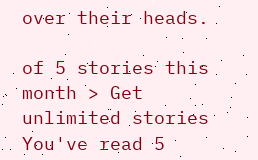over their heads.

of 5 stories this month > Get unlimited stories
You've read 5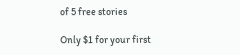of 5 free stories

Only $1 for your first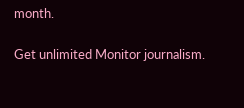month.

Get unlimited Monitor journalism.